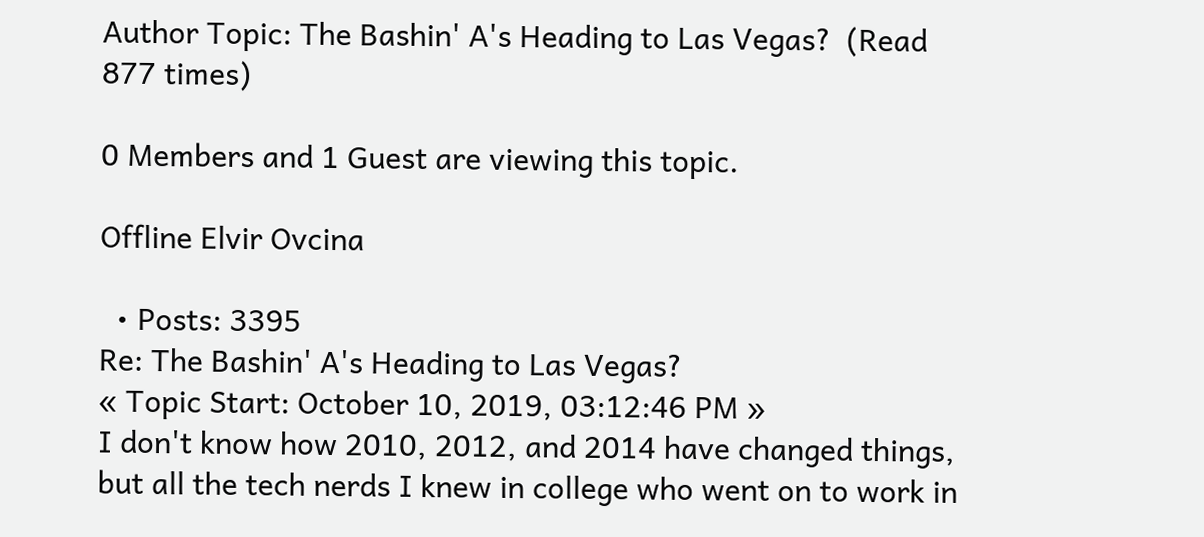Author Topic: The Bashin' A's Heading to Las Vegas?  (Read 877 times)

0 Members and 1 Guest are viewing this topic.

Offline Elvir Ovcina

  • Posts: 3395
Re: The Bashin' A's Heading to Las Vegas?
« Topic Start: October 10, 2019, 03:12:46 PM »
I don't know how 2010, 2012, and 2014 have changed things, but all the tech nerds I knew in college who went on to work in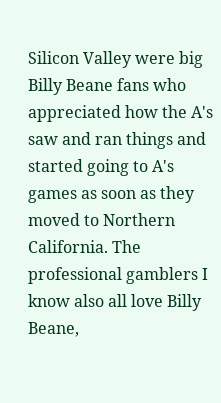Silicon Valley were big Billy Beane fans who appreciated how the A's saw and ran things and started going to A's games as soon as they moved to Northern California. The professional gamblers I know also all love Billy Beane,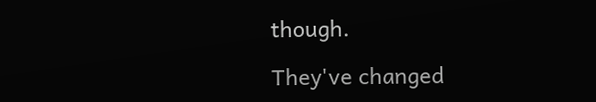though.

They've changed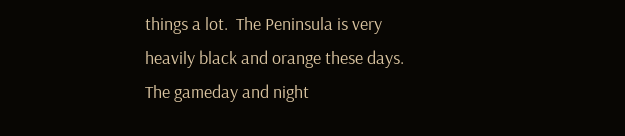things a lot.  The Peninsula is very heavily black and orange these days.  The gameday and night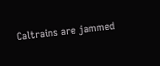Caltrains are jammed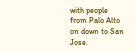with people from Palo Alto on down to San Jose.